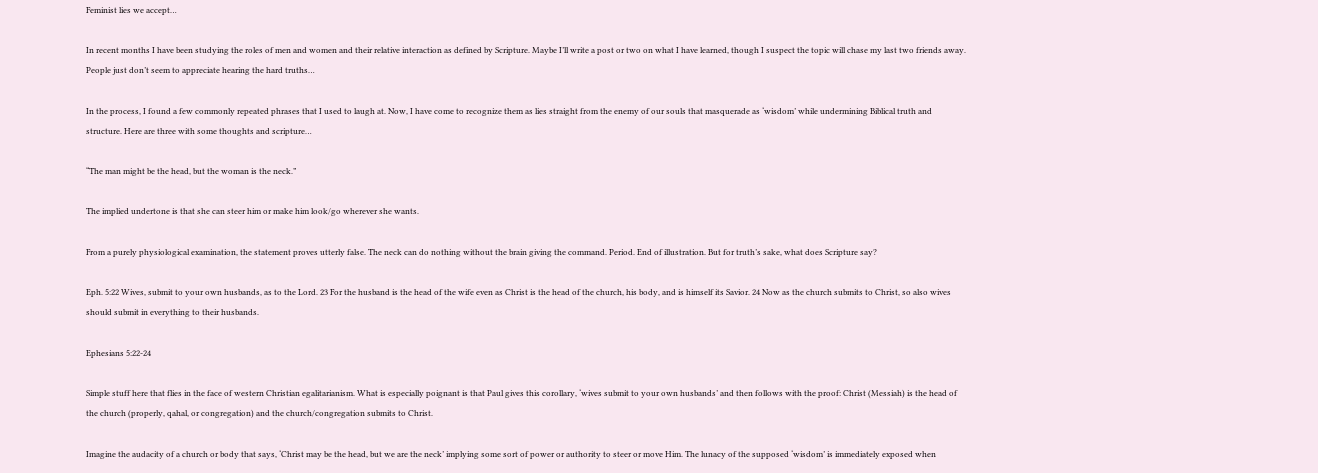Feminist lies we accept…

In recent months I have been studying the roles of men and women and their relative interaction as defined by Scripture. Maybe I’ll write a post or two on what I have learned, though I suspect the topic will chase my last two friends away. People just don’t seem to appreciate hearing the hard truths…

In the process, I found a few commonly repeated phrases that I used to laugh at. Now, I have come to recognize them as lies straight from the enemy of our souls that masquerade as ‘wisdom’ while undermining Biblical truth and structure. Here are three with some thoughts and scripture…

“The man might be the head, but the woman is the neck.”

The implied undertone is that she can steer him or make him look/go wherever she wants.

From a purely physiological examination, the statement proves utterly false. The neck can do nothing without the brain giving the command. Period. End of illustration. But for truth’s sake, what does Scripture say?

Eph. 5:22 Wives, submit to your own husbands, as to the Lord. 23 For the husband is the head of the wife even as Christ is the head of the church, his body, and is himself its Savior. 24 Now as the church submits to Christ, so also wives should submit in everything to their husbands.

Ephesians 5:22-24

Simple stuff here that flies in the face of western Christian egalitarianism. What is especially poignant is that Paul gives this corollary, ‘wives submit to your own husbands’ and then follows with the proof: Christ (Messiah) is the head of the church (properly, qahal, or congregation) and the church/congregation submits to Christ.

Imagine the audacity of a church or body that says, ‘Christ may be the head, but we are the neck’ implying some sort of power or authority to steer or move Him. The lunacy of the supposed ‘wisdom’ is immediately exposed when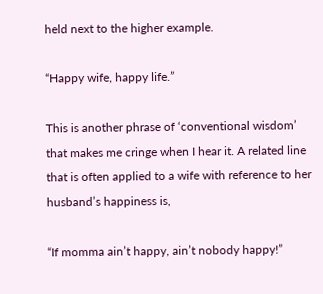held next to the higher example.

“Happy wife, happy life.”

This is another phrase of ‘conventional wisdom’ that makes me cringe when I hear it. A related line that is often applied to a wife with reference to her husband’s happiness is,

“If momma ain’t happy, ain’t nobody happy!”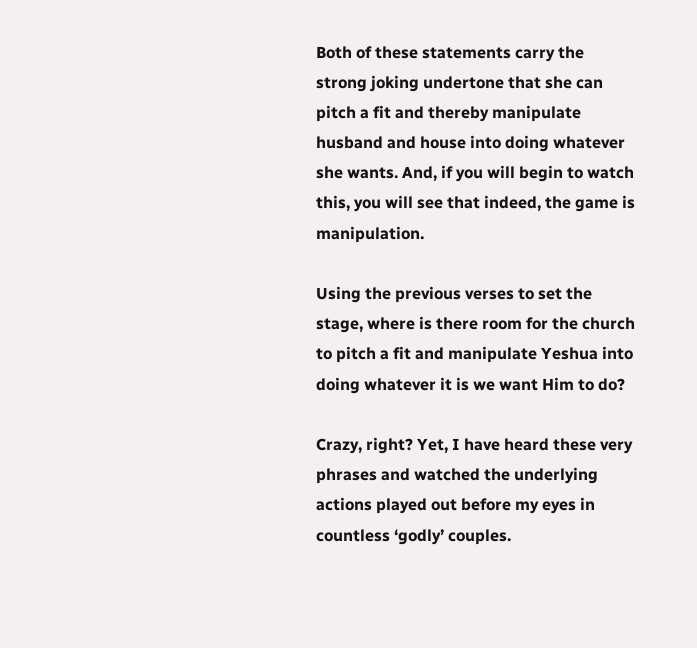Both of these statements carry the strong joking undertone that she can pitch a fit and thereby manipulate husband and house into doing whatever she wants. And, if you will begin to watch this, you will see that indeed, the game is manipulation.

Using the previous verses to set the stage, where is there room for the church to pitch a fit and manipulate Yeshua into doing whatever it is we want Him to do?

Crazy, right? Yet, I have heard these very phrases and watched the underlying actions played out before my eyes in countless ‘godly’ couples.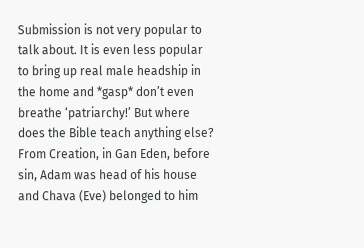Submission is not very popular to talk about. It is even less popular to bring up real male headship in the home and *gasp* don’t even breathe ‘patriarchy!’ But where does the Bible teach anything else? From Creation, in Gan Eden, before sin, Adam was head of his house and Chava (Eve) belonged to him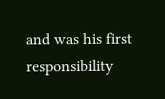and was his first responsibility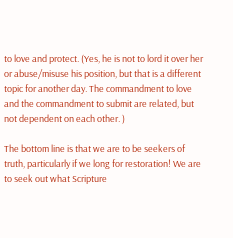to love and protect. (Yes, he is not to lord it over her or abuse/misuse his position, but that is a different topic for another day. The commandment to love and the commandment to submit are related, but not dependent on each other. )

The bottom line is that we are to be seekers of truth, particularly if we long for restoration! We are to seek out what Scripture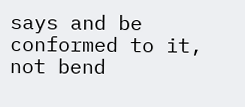says and be conformed to it, not bend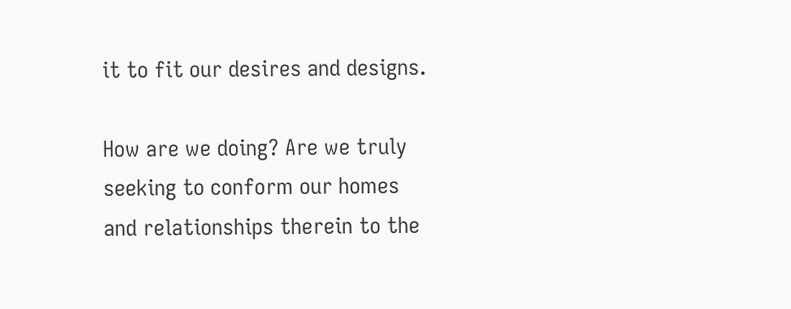it to fit our desires and designs.

How are we doing? Are we truly seeking to conform our homes and relationships therein to the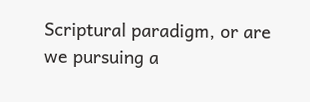Scriptural paradigm, or are we pursuing a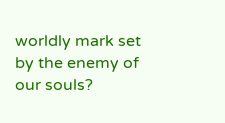worldly mark set by the enemy of our souls?